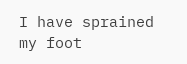I have sprained my foot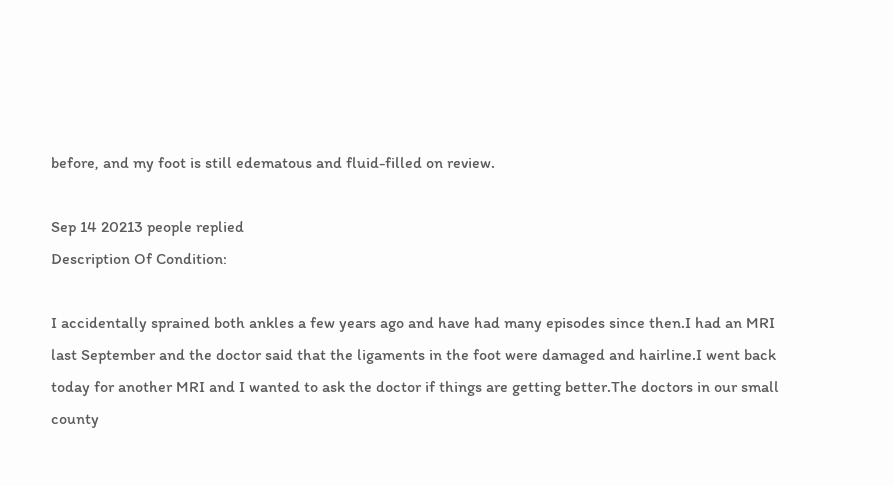before, and my foot is still edematous and fluid-filled on review.

Sep 14 20213 people replied
Description Of Condition:

I accidentally sprained both ankles a few years ago and have had many episodes since then.I had an MRI last September and the doctor said that the ligaments in the foot were damaged and hairline.I went back today for another MRI and I wanted to ask the doctor if things are getting better.The doctors in our small county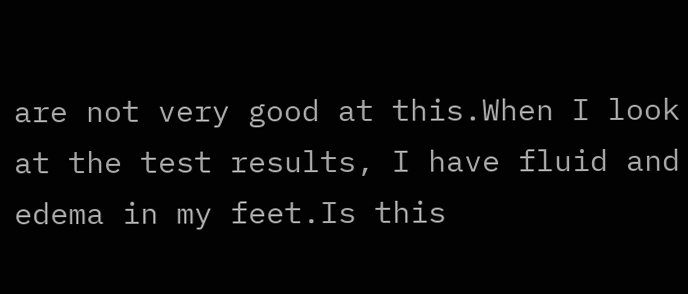are not very good at this.When I look at the test results, I have fluid and edema in my feet.Is this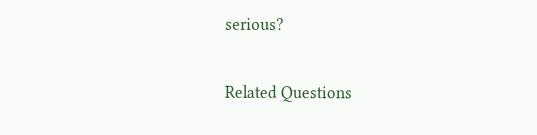serious?

Related Questions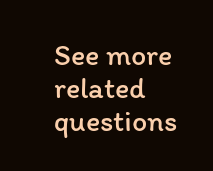See more related questions